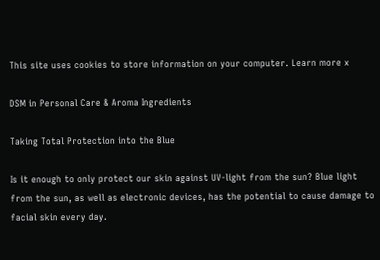This site uses cookies to store information on your computer. Learn more x

DSM in Personal Care & Aroma Ingredients

Taking Total Protection into the Blue

Is it enough to only protect our skin against UV-light from the sun? Blue light from the sun, as well as electronic devices, has the potential to cause damage to facial skin every day.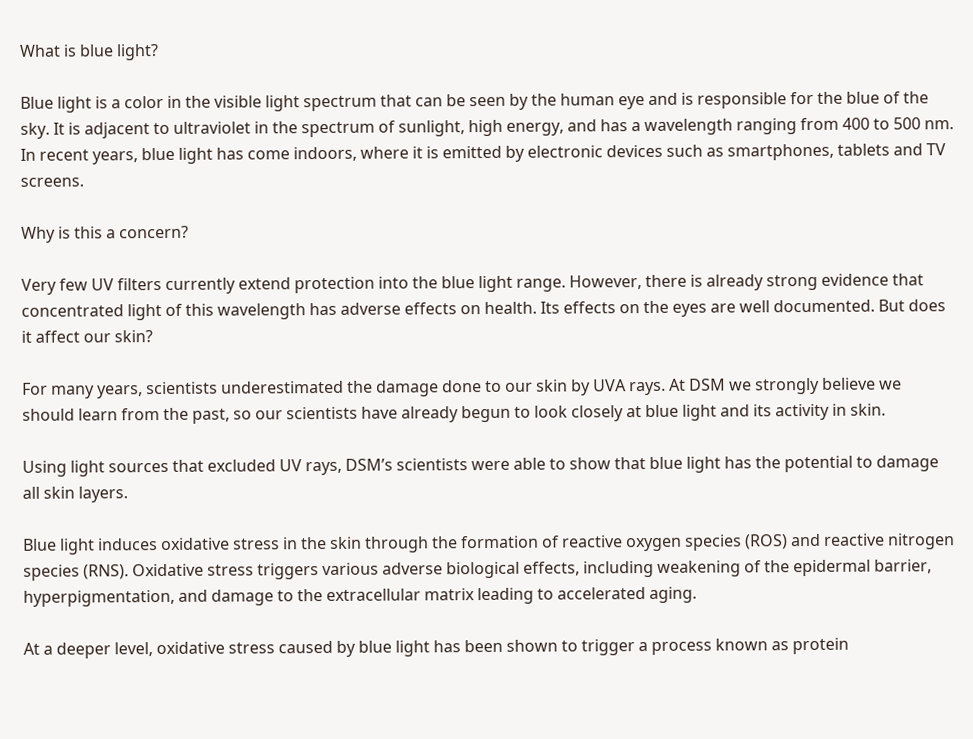What is blue light?

Blue light is a color in the visible light spectrum that can be seen by the human eye and is responsible for the blue of the sky. It is adjacent to ultraviolet in the spectrum of sunlight, high energy, and has a wavelength ranging from 400 to 500 nm. In recent years, blue light has come indoors, where it is emitted by electronic devices such as smartphones, tablets and TV screens.

Why is this a concern?

Very few UV filters currently extend protection into the blue light range. However, there is already strong evidence that concentrated light of this wavelength has adverse effects on health. Its effects on the eyes are well documented. But does it affect our skin?

For many years, scientists underestimated the damage done to our skin by UVA rays. At DSM we strongly believe we should learn from the past, so our scientists have already begun to look closely at blue light and its activity in skin.

Using light sources that excluded UV rays, DSM’s scientists were able to show that blue light has the potential to damage all skin layers.

Blue light induces oxidative stress in the skin through the formation of reactive oxygen species (ROS) and reactive nitrogen species (RNS). Oxidative stress triggers various adverse biological effects, including weakening of the epidermal barrier, hyperpigmentation, and damage to the extracellular matrix leading to accelerated aging.

At a deeper level, oxidative stress caused by blue light has been shown to trigger a process known as protein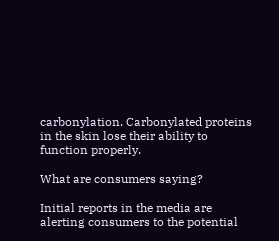carbonylation. Carbonylated proteins in the skin lose their ability to function properly.

What are consumers saying?

Initial reports in the media are alerting consumers to the potential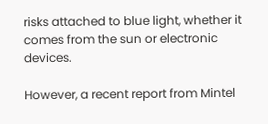risks attached to blue light, whether it comes from the sun or electronic devices.

However, a recent report from Mintel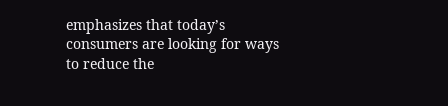emphasizes that today’s consumers are looking for ways to reduce the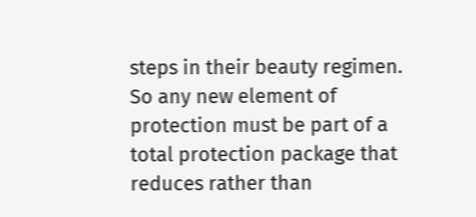steps in their beauty regimen. So any new element of protection must be part of a total protection package that reduces rather than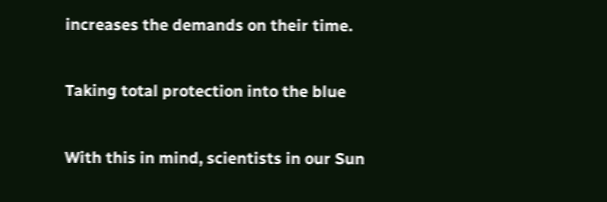increases the demands on their time.

Taking total protection into the blue

With this in mind, scientists in our Sun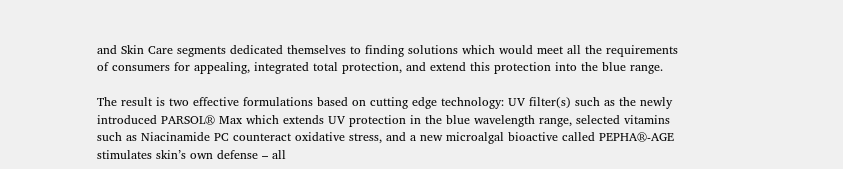and Skin Care segments dedicated themselves to finding solutions which would meet all the requirements of consumers for appealing, integrated total protection, and extend this protection into the blue range.

The result is two effective formulations based on cutting edge technology: UV filter(s) such as the newly introduced PARSOL® Max which extends UV protection in the blue wavelength range, selected vitamins such as Niacinamide PC counteract oxidative stress, and a new microalgal bioactive called PEPHA®-AGE stimulates skin’s own defense – all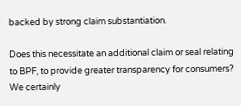backed by strong claim substantiation.

Does this necessitate an additional claim or seal relating to BPF, to provide greater transparency for consumers? We certainly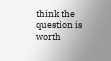think the question is worth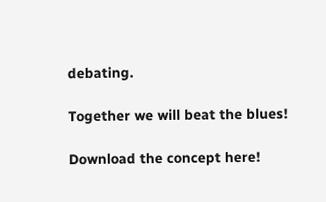debating.

Together we will beat the blues!

Download the concept here!